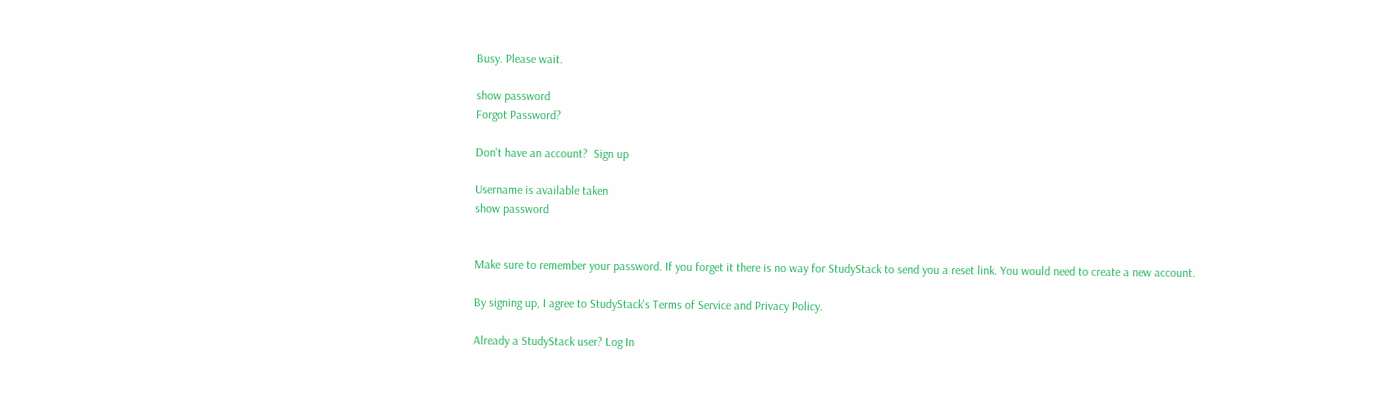Busy. Please wait.

show password
Forgot Password?

Don't have an account?  Sign up

Username is available taken
show password


Make sure to remember your password. If you forget it there is no way for StudyStack to send you a reset link. You would need to create a new account.

By signing up, I agree to StudyStack's Terms of Service and Privacy Policy.

Already a StudyStack user? Log In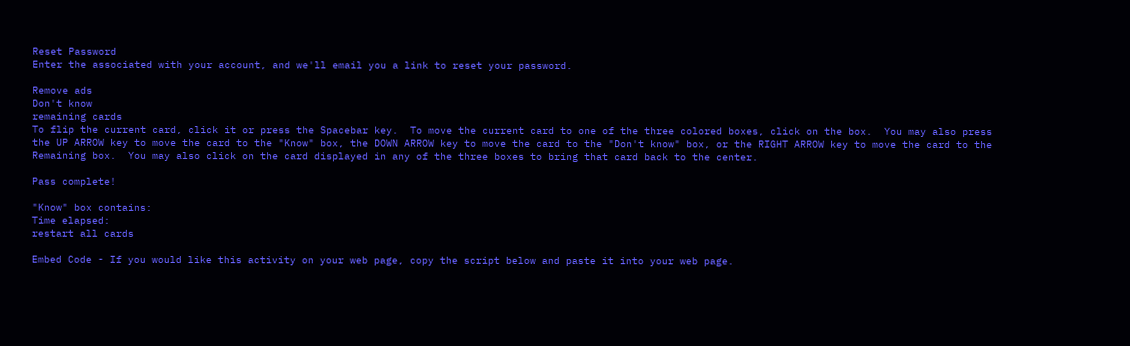Reset Password
Enter the associated with your account, and we'll email you a link to reset your password.

Remove ads
Don't know
remaining cards
To flip the current card, click it or press the Spacebar key.  To move the current card to one of the three colored boxes, click on the box.  You may also press the UP ARROW key to move the card to the "Know" box, the DOWN ARROW key to move the card to the "Don't know" box, or the RIGHT ARROW key to move the card to the Remaining box.  You may also click on the card displayed in any of the three boxes to bring that card back to the center.

Pass complete!

"Know" box contains:
Time elapsed:
restart all cards

Embed Code - If you would like this activity on your web page, copy the script below and paste it into your web page.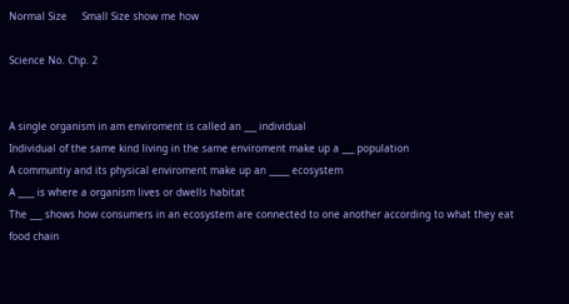Normal Size     Small Size show me how

Science No. Chp. 2


A single organism in am enviroment is called an ___ individual
Individual of the same kind living in the same enviroment make up a ___ population
A communtiy and its physical enviroment make up an _____ ecosystem
A ____ is where a organism lives or dwells habitat
The ___ shows how consumers in an ecosystem are connected to one another according to what they eat food chain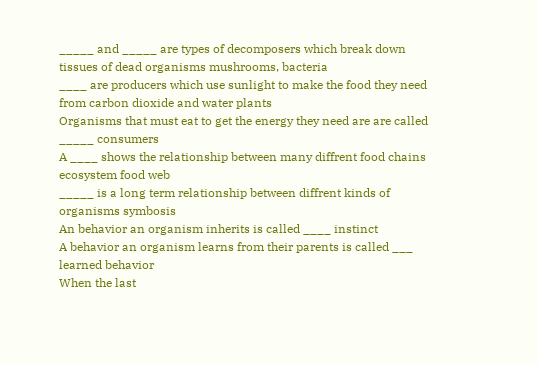_____ and _____ are types of decomposers which break down tissues of dead organisms mushrooms, bacteria
____ are producers which use sunlight to make the food they need from carbon dioxide and water plants
Organisms that must eat to get the energy they need are are called _____ consumers
A ____ shows the relationship between many diffrent food chains ecosystem food web
_____ is a long term relationship between diffrent kinds of organisms symbosis
An behavior an organism inherits is called ____ instinct
A behavior an organism learns from their parents is called ___ learned behavior
When the last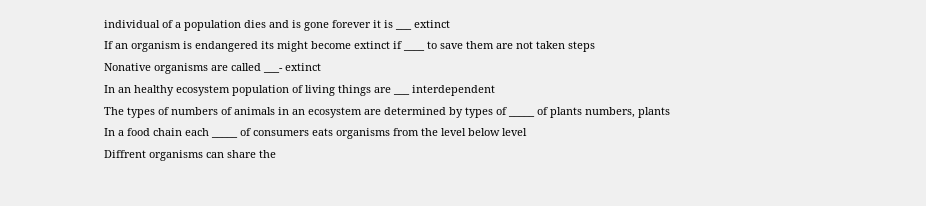individual of a population dies and is gone forever it is ___ extinct
If an organism is endangered its might become extinct if ____ to save them are not taken steps
Nonative organisms are called ___- extinct
In an healthy ecosystem population of living things are ___ interdependent
The types of numbers of animals in an ecosystem are determined by types of _____ of plants numbers, plants
In a food chain each _____ of consumers eats organisms from the level below level
Diffrent organisms can share the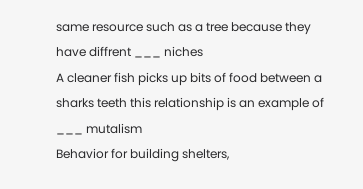same resource such as a tree because they have diffrent ___ niches
A cleaner fish picks up bits of food between a sharks teeth this relationship is an example of ___ mutalism
Behavior for building shelters,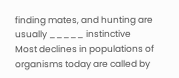finding mates, and hunting are usually _____ instinctive
Most declines in populations of organisms today are called by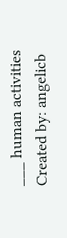___ human activities
Created by: angelicb